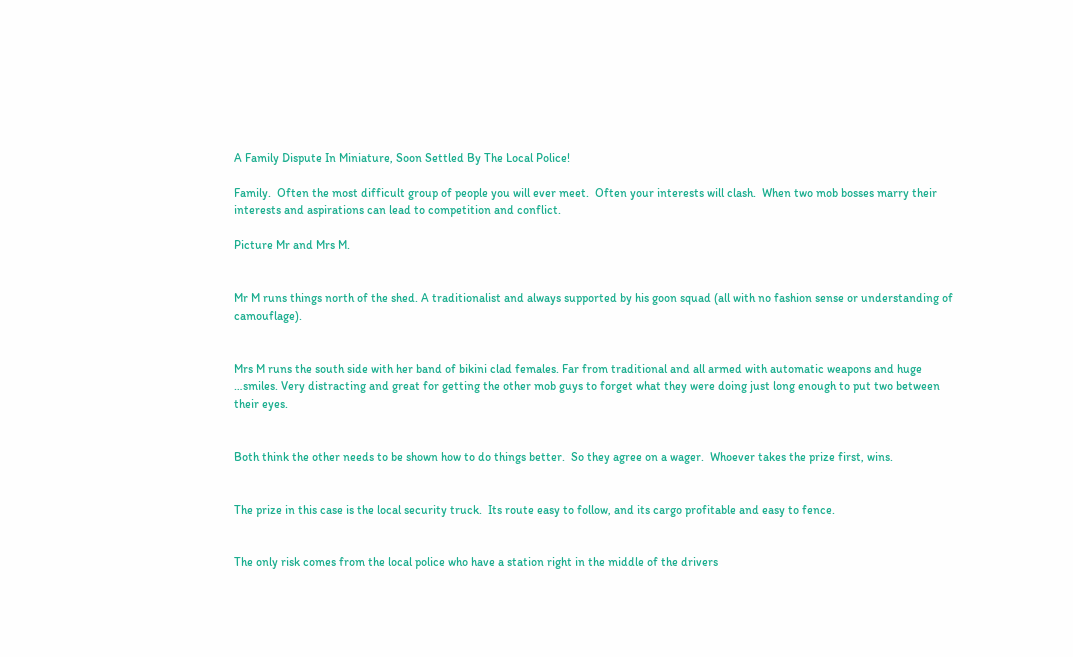A Family Dispute In Miniature, Soon Settled By The Local Police!

Family.  Often the most difficult group of people you will ever meet.  Often your interests will clash.  When two mob bosses marry their interests and aspirations can lead to competition and conflict.

Picture Mr and Mrs M.


Mr M runs things north of the shed. A traditionalist and always supported by his goon squad (all with no fashion sense or understanding of camouflage).


Mrs M runs the south side with her band of bikini clad females. Far from traditional and all armed with automatic weapons and huge …smiles. Very distracting and great for getting the other mob guys to forget what they were doing just long enough to put two between their eyes.


Both think the other needs to be shown how to do things better.  So they agree on a wager.  Whoever takes the prize first, wins.


The prize in this case is the local security truck.  Its route easy to follow, and its cargo profitable and easy to fence.


The only risk comes from the local police who have a station right in the middle of the drivers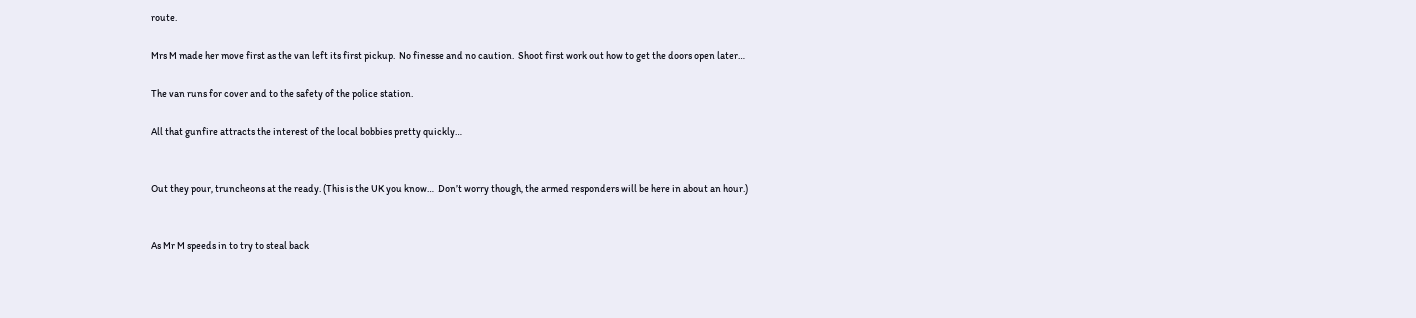route.

Mrs M made her move first as the van left its first pickup.  No finesse and no caution.  Shoot first work out how to get the doors open later…

The van runs for cover and to the safety of the police station.

All that gunfire attracts the interest of the local bobbies pretty quickly…


Out they pour, truncheons at the ready. (This is the UK you know…  Don’t worry though, the armed responders will be here in about an hour.)


As Mr M speeds in to try to steal back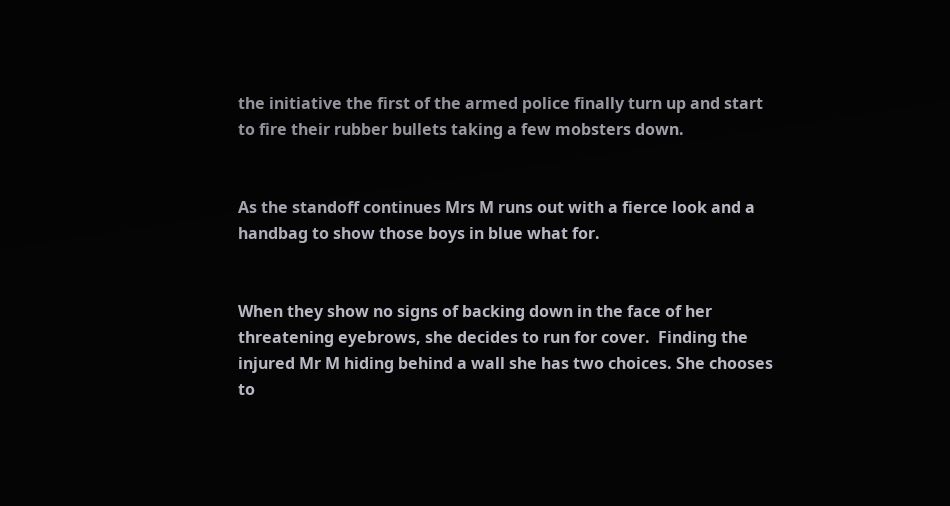the initiative the first of the armed police finally turn up and start to fire their rubber bullets taking a few mobsters down.


As the standoff continues Mrs M runs out with a fierce look and a handbag to show those boys in blue what for.


When they show no signs of backing down in the face of her threatening eyebrows, she decides to run for cover.  Finding the injured Mr M hiding behind a wall she has two choices. She chooses to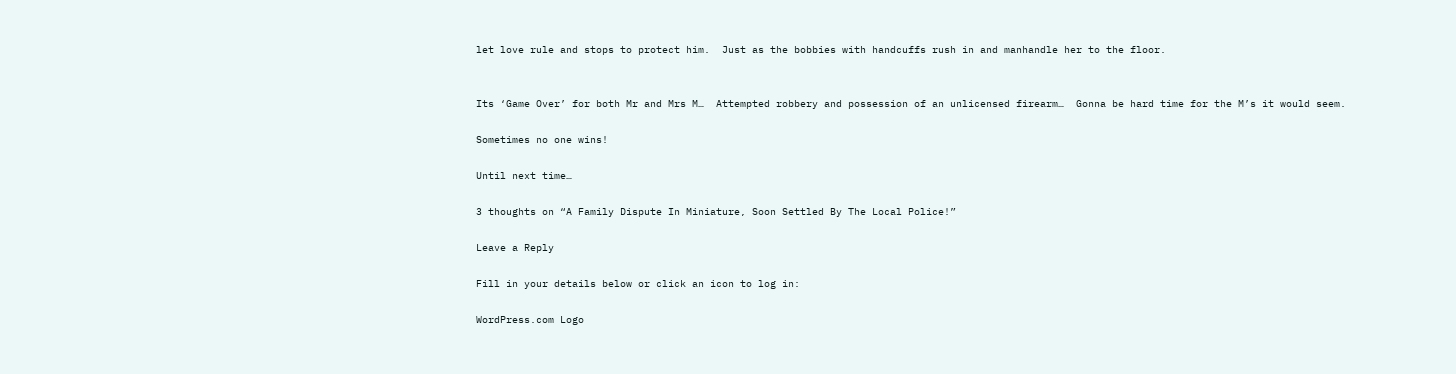let love rule and stops to protect him.  Just as the bobbies with handcuffs rush in and manhandle her to the floor.


Its ‘Game Over’ for both Mr and Mrs M…  Attempted robbery and possession of an unlicensed firearm…  Gonna be hard time for the M’s it would seem.

Sometimes no one wins!

Until next time…

3 thoughts on “A Family Dispute In Miniature, Soon Settled By The Local Police!”

Leave a Reply

Fill in your details below or click an icon to log in:

WordPress.com Logo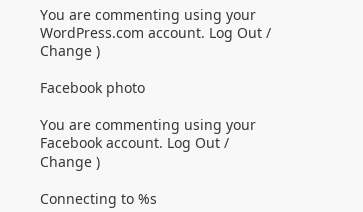You are commenting using your WordPress.com account. Log Out /  Change )

Facebook photo

You are commenting using your Facebook account. Log Out /  Change )

Connecting to %s